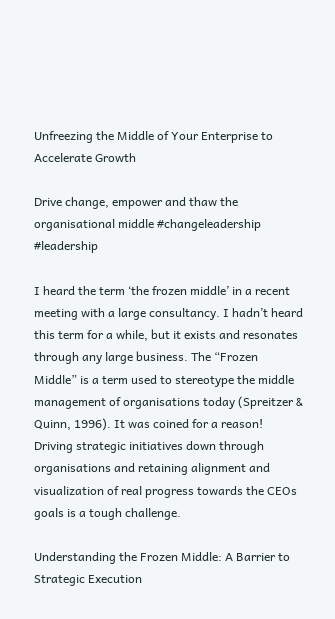Unfreezing the Middle of Your Enterprise to Accelerate Growth

Drive change, empower and thaw the organisational middle #changeleadership #leadership

I heard the term ‘the frozen middle’ in a recent meeting with a large consultancy. I hadn’t heard this term for a while, but it exists and resonates through any large business. The “Frozen Middle” is a term used to stereotype the middle management of organisations today (Spreitzer & Quinn, 1996). It was coined for a reason! Driving strategic initiatives down through organisations and retaining alignment and visualization of real progress towards the CEOs goals is a tough challenge.

Understanding the Frozen Middle: A Barrier to Strategic Execution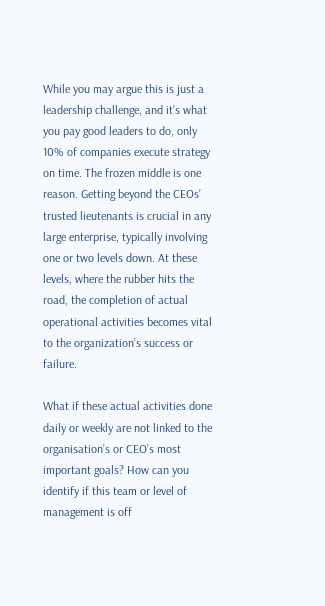While you may argue this is just a leadership challenge, and it’s what you pay good leaders to do, only 10% of companies execute strategy on time. The frozen middle is one reason. Getting beyond the CEOs’ trusted lieutenants is crucial in any large enterprise, typically involving one or two levels down. At these levels, where the rubber hits the road, the completion of actual operational activities becomes vital to the organization’s success or failure.

What if these actual activities done daily or weekly are not linked to the organisation’s or CEO’s most important goals? How can you identify if this team or level of management is off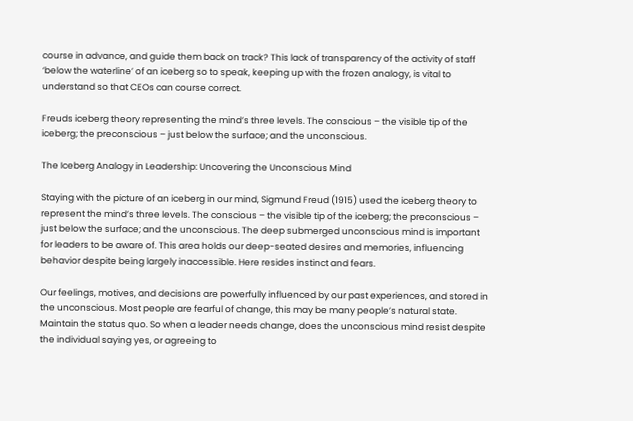course in advance, and guide them back on track? This lack of transparency of the activity of staff ‘below the waterline’ of an iceberg so to speak, keeping up with the frozen analogy, is vital to understand so that CEOs can course correct.

Freuds iceberg theory representing the mind’s three levels. The conscious – the visible tip of the iceberg; the preconscious – just below the surface; and the unconscious.

The Iceberg Analogy in Leadership: Uncovering the Unconscious Mind

Staying with the picture of an iceberg in our mind, Sigmund Freud (1915) used the iceberg theory to represent the mind’s three levels. The conscious – the visible tip of the iceberg; the preconscious – just below the surface; and the unconscious. The deep submerged unconscious mind is important for leaders to be aware of. This area holds our deep-seated desires and memories, influencing behavior despite being largely inaccessible. Here resides instinct and fears.

Our feelings, motives, and decisions are powerfully influenced by our past experiences, and stored in the unconscious. Most people are fearful of change, this may be many people’s natural state. Maintain the status quo. So when a leader needs change, does the unconscious mind resist despite the individual saying yes, or agreeing to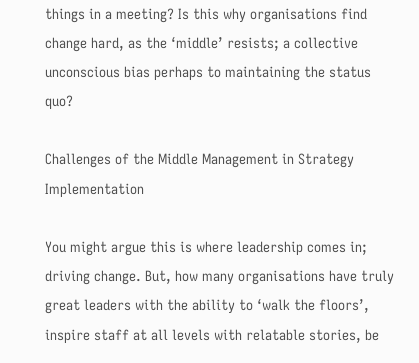things in a meeting? Is this why organisations find change hard, as the ‘middle’ resists; a collective unconscious bias perhaps to maintaining the status quo?

Challenges of the Middle Management in Strategy Implementation

You might argue this is where leadership comes in; driving change. But, how many organisations have truly great leaders with the ability to ‘walk the floors’, inspire staff at all levels with relatable stories, be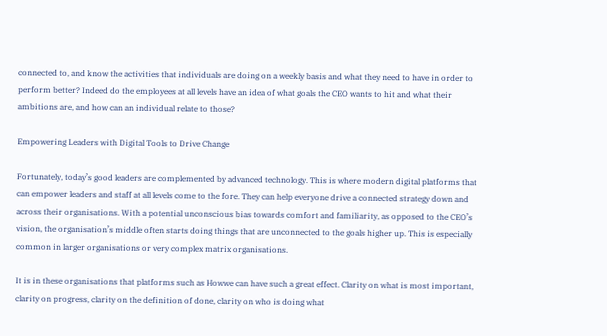connected to, and know the activities that individuals are doing on a weekly basis and what they need to have in order to perform better? Indeed do the employees at all levels have an idea of what goals the CEO wants to hit and what their ambitions are, and how can an individual relate to those?

Empowering Leaders with Digital Tools to Drive Change

Fortunately, today’s good leaders are complemented by advanced technology. This is where modern digital platforms that can empower leaders and staff at all levels come to the fore. They can help everyone drive a connected strategy down and across their organisations. With a potential unconscious bias towards comfort and familiarity, as opposed to the CEO’s vision, the organisation’s middle often starts doing things that are unconnected to the goals higher up. This is especially common in larger organisations or very complex matrix organisations.

It is in these organisations that platforms such as Howwe can have such a great effect. Clarity on what is most important, clarity on progress, clarity on the definition of done, clarity on who is doing what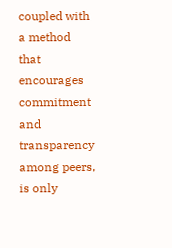coupled with a method that encourages commitment and transparency among peers, is only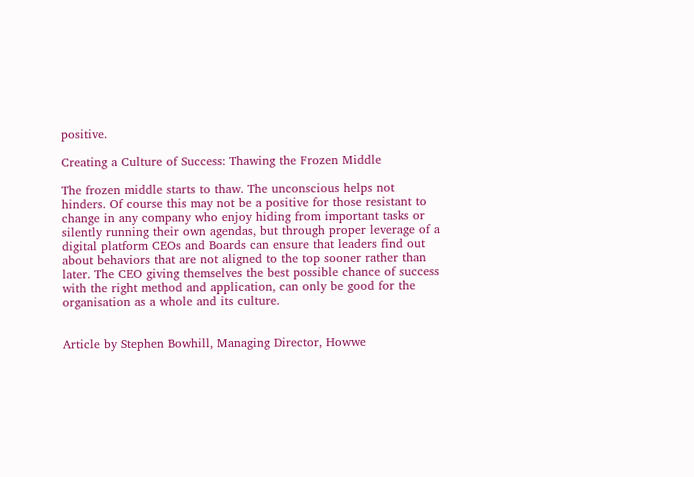positive.

Creating a Culture of Success: Thawing the Frozen Middle

The frozen middle starts to thaw. The unconscious helps not hinders. Of course this may not be a positive for those resistant to change in any company who enjoy hiding from important tasks or silently running their own agendas, but through proper leverage of a digital platform CEOs and Boards can ensure that leaders find out about behaviors that are not aligned to the top sooner rather than later. The CEO giving themselves the best possible chance of success with the right method and application, can only be good for the organisation as a whole and its culture.


Article by Stephen Bowhill, Managing Director, Howwe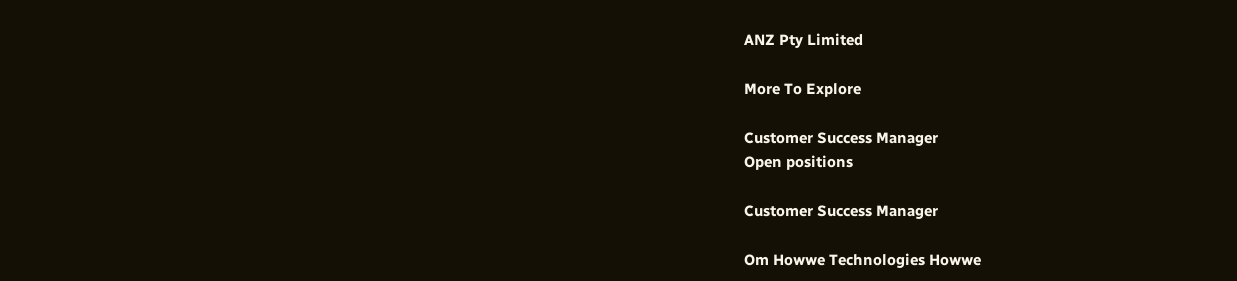ANZ Pty Limited

More To Explore

Customer Success Manager
Open positions

Customer Success Manager

Om Howwe Technologies Howwe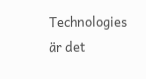Technologies är det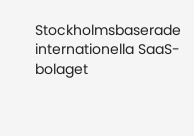Stockholmsbaserade internationella SaaS-bolaget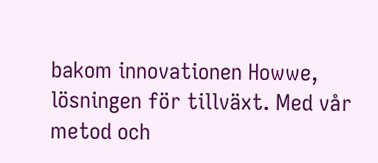bakom innovationen Howwe, lösningen för tillväxt. Med vår metod och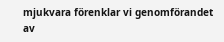mjukvara förenklar vi genomförandet av